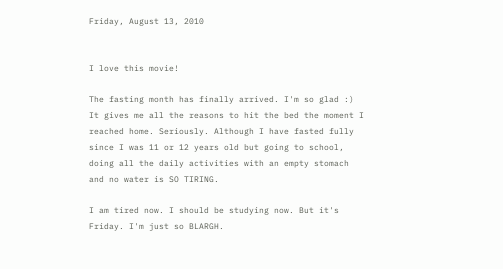Friday, August 13, 2010


I love this movie!

The fasting month has finally arrived. I'm so glad :) It gives me all the reasons to hit the bed the moment I reached home. Seriously. Although I have fasted fully since I was 11 or 12 years old but going to school, doing all the daily activities with an empty stomach and no water is SO TIRING.

I am tired now. I should be studying now. But it's Friday. I'm just so BLARGH.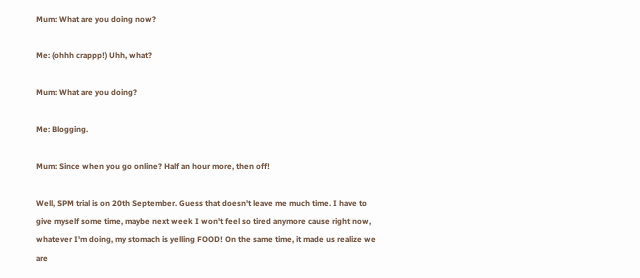Mum: What are you doing now?

Me: (ohhh crappp!) Uhh, what?

Mum: What are you doing?

Me: Blogging.

Mum: Since when you go online? Half an hour more, then off!

Well, SPM trial is on 20th September. Guess that doesn't leave me much time. I have to give myself some time, maybe next week I won't feel so tired anymore cause right now, whatever I'm doing, my stomach is yelling FOOD! On the same time, it made us realize we are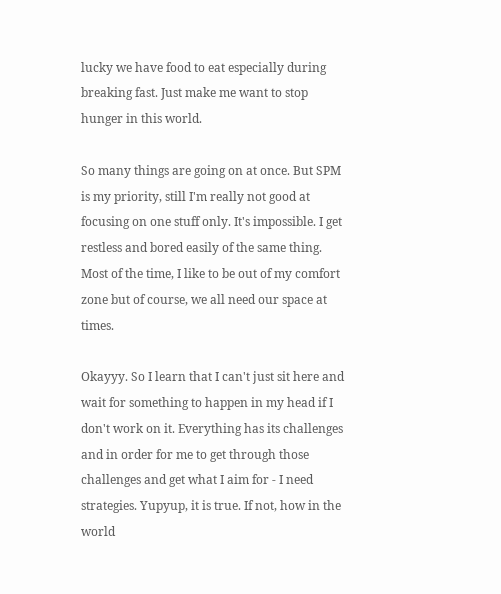lucky we have food to eat especially during breaking fast. Just make me want to stop hunger in this world.

So many things are going on at once. But SPM is my priority, still I'm really not good at focusing on one stuff only. It's impossible. I get restless and bored easily of the same thing. Most of the time, I like to be out of my comfort zone but of course, we all need our space at times.

Okayyy. So I learn that I can't just sit here and wait for something to happen in my head if I don't work on it. Everything has its challenges and in order for me to get through those challenges and get what I aim for - I need strategies. Yupyup, it is true. If not, how in the world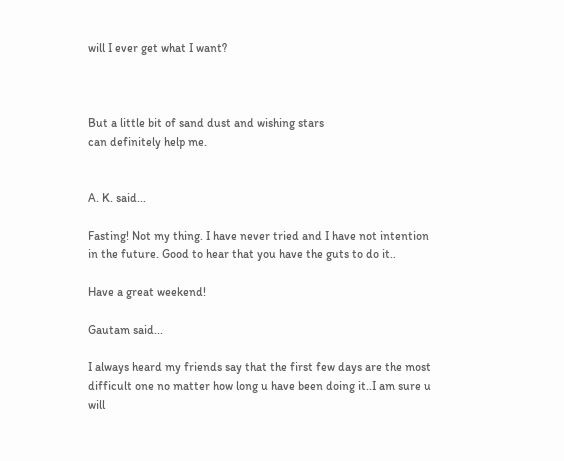will I ever get what I want?



But a little bit of sand dust and wishing stars
can definitely help me.


A. K. said...

Fasting! Not my thing. I have never tried and I have not intention in the future. Good to hear that you have the guts to do it..

Have a great weekend!

Gautam said...

I always heard my friends say that the first few days are the most difficult one no matter how long u have been doing it..I am sure u will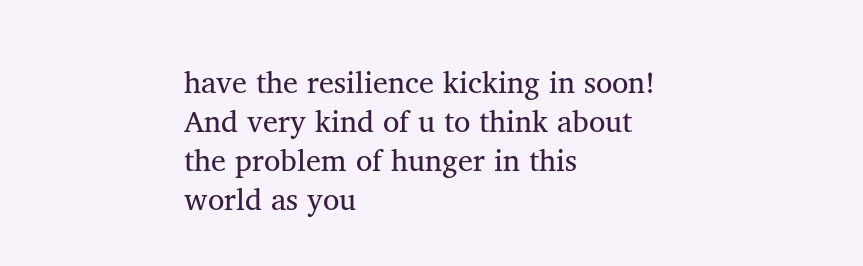have the resilience kicking in soon! And very kind of u to think about the problem of hunger in this world as you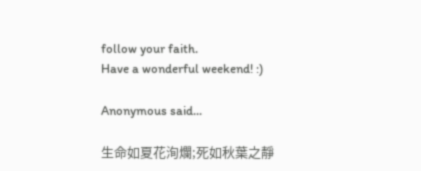follow your faith.
Have a wonderful weekend! :)

Anonymous said...

生命如夏花洵爛;死如秋葉之靜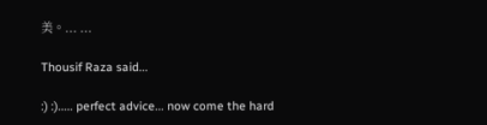美。... ...

Thousif Raza said...

:) :)..... perfect advice... now come the hard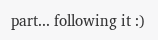part... following it :)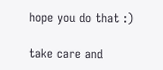hope you do that :)

take care and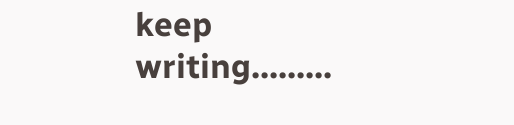keep writing.........